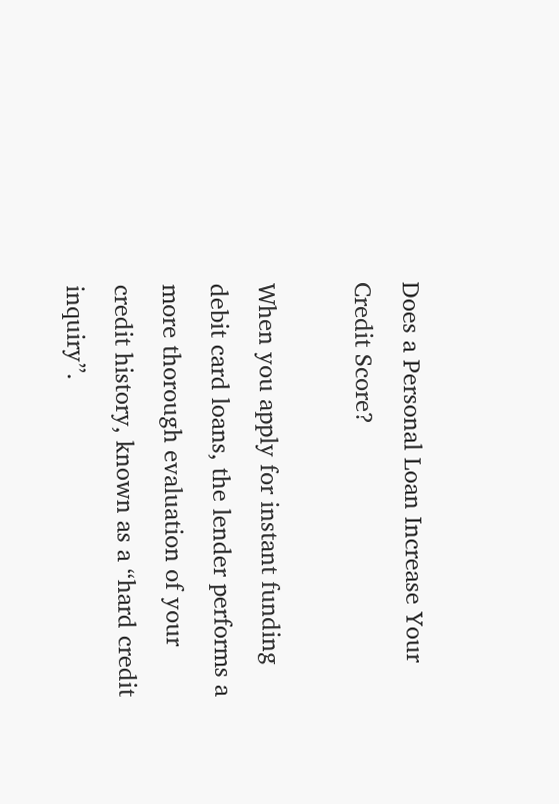Does a Personal Loan Increase Your Credit Score?

When you apply for instant funding debit card loans, the lender performs a more thorough evaluation of your credit history, known as a “hard credit inquiry”.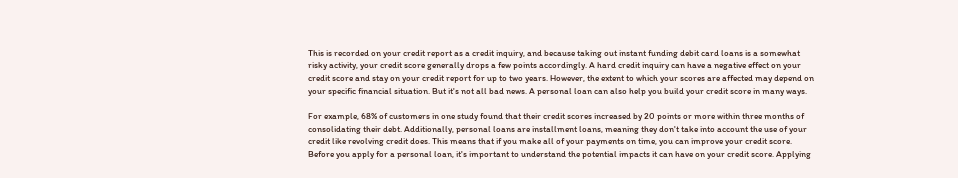This is recorded on your credit report as a credit inquiry, and because taking out instant funding debit card loans is a somewhat risky activity, your credit score generally drops a few points accordingly. A hard credit inquiry can have a negative effect on your credit score and stay on your credit report for up to two years. However, the extent to which your scores are affected may depend on your specific financial situation. But it's not all bad news. A personal loan can also help you build your credit score in many ways.

For example, 68% of customers in one study found that their credit scores increased by 20 points or more within three months of consolidating their debt. Additionally, personal loans are installment loans, meaning they don't take into account the use of your credit like revolving credit does. This means that if you make all of your payments on time, you can improve your credit score. Before you apply for a personal loan, it's important to understand the potential impacts it can have on your credit score. Applying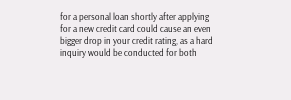for a personal loan shortly after applying for a new credit card could cause an even bigger drop in your credit rating, as a hard inquiry would be conducted for both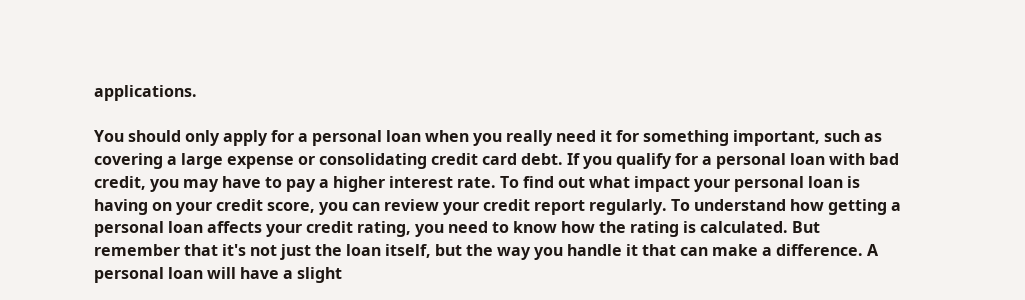applications.

You should only apply for a personal loan when you really need it for something important, such as covering a large expense or consolidating credit card debt. If you qualify for a personal loan with bad credit, you may have to pay a higher interest rate. To find out what impact your personal loan is having on your credit score, you can review your credit report regularly. To understand how getting a personal loan affects your credit rating, you need to know how the rating is calculated. But remember that it's not just the loan itself, but the way you handle it that can make a difference. A personal loan will have a slight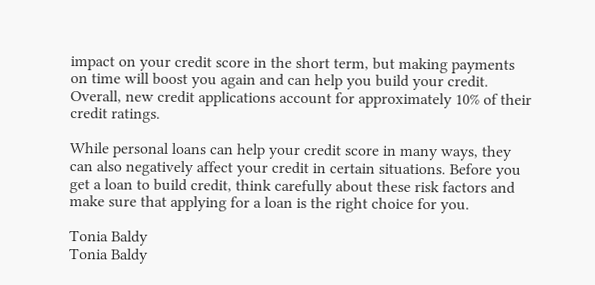impact on your credit score in the short term, but making payments on time will boost you again and can help you build your credit. Overall, new credit applications account for approximately 10% of their credit ratings.

While personal loans can help your credit score in many ways, they can also negatively affect your credit in certain situations. Before you get a loan to build credit, think carefully about these risk factors and make sure that applying for a loan is the right choice for you.

Tonia Baldy
Tonia Baldy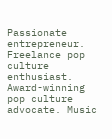Passionate entrepreneur. Freelance pop culture enthusiast. Award-winning pop culture advocate. Music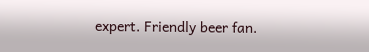expert. Friendly beer fan.